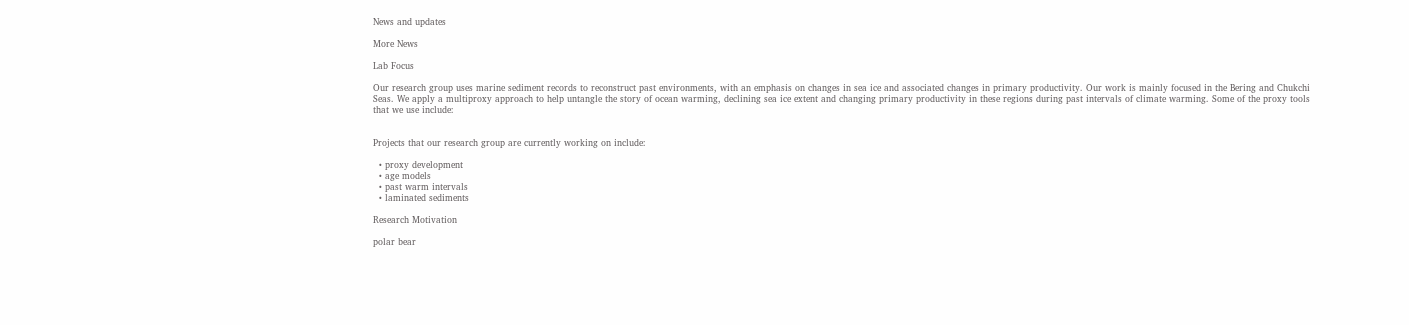News and updates

More News

Lab Focus

Our research group uses marine sediment records to reconstruct past environments, with an emphasis on changes in sea ice and associated changes in primary productivity. Our work is mainly focused in the Bering and Chukchi Seas. We apply a multiproxy approach to help untangle the story of ocean warming, declining sea ice extent and changing primary productivity in these regions during past intervals of climate warming. Some of the proxy tools that we use include:


Projects that our research group are currently working on include:

  • proxy development
  • age models
  • past warm intervals
  • laminated sediments

Research Motivation

polar bear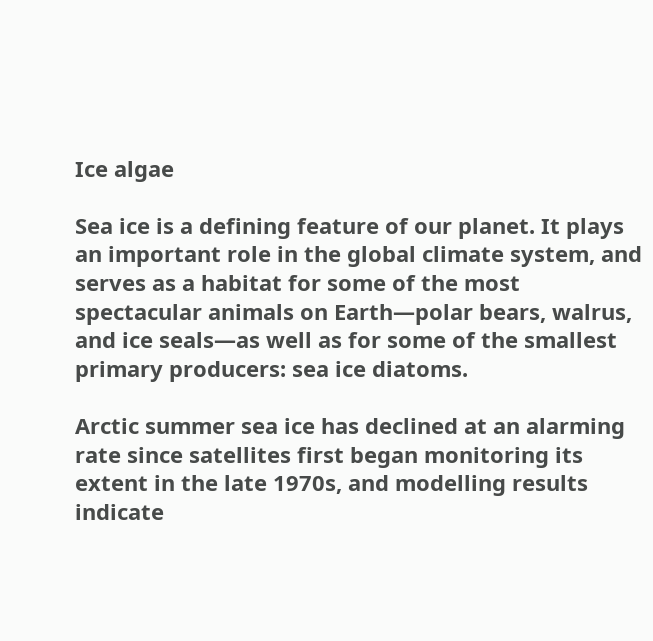Ice algae

Sea ice is a defining feature of our planet. It plays an important role in the global climate system, and serves as a habitat for some of the most spectacular animals on Earth—polar bears, walrus, and ice seals—as well as for some of the smallest primary producers: sea ice diatoms.

Arctic summer sea ice has declined at an alarming rate since satellites first began monitoring its extent in the late 1970s, and modelling results indicate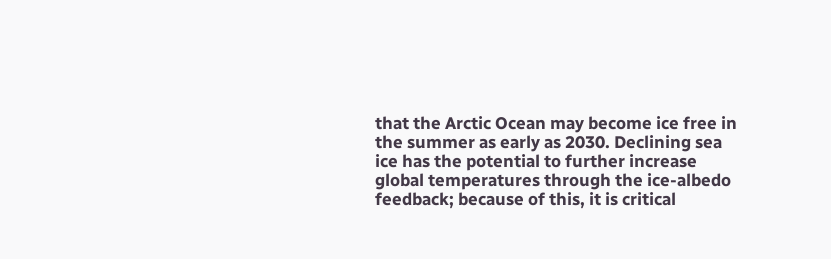that the Arctic Ocean may become ice free in the summer as early as 2030. Declining sea ice has the potential to further increase global temperatures through the ice-albedo feedback; because of this, it is critical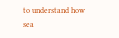to understand how sea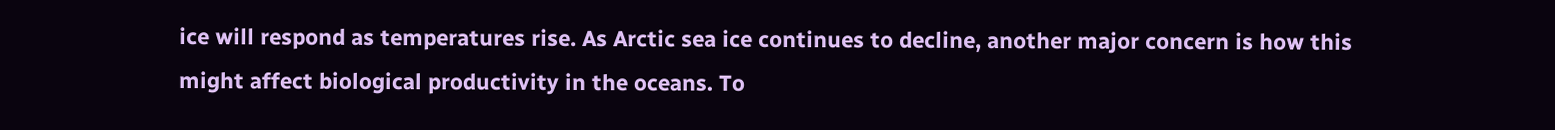ice will respond as temperatures rise. As Arctic sea ice continues to decline, another major concern is how this might affect biological productivity in the oceans. To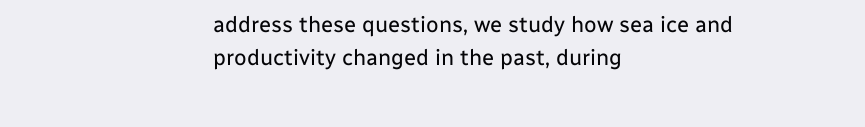address these questions, we study how sea ice and productivity changed in the past, during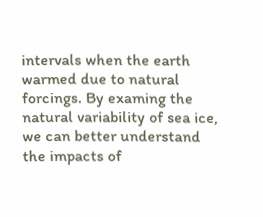intervals when the earth warmed due to natural forcings. By examing the natural variability of sea ice, we can better understand the impacts of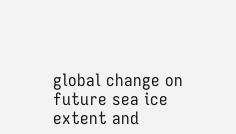global change on future sea ice extent and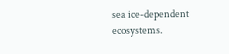sea ice-dependent ecosystems.